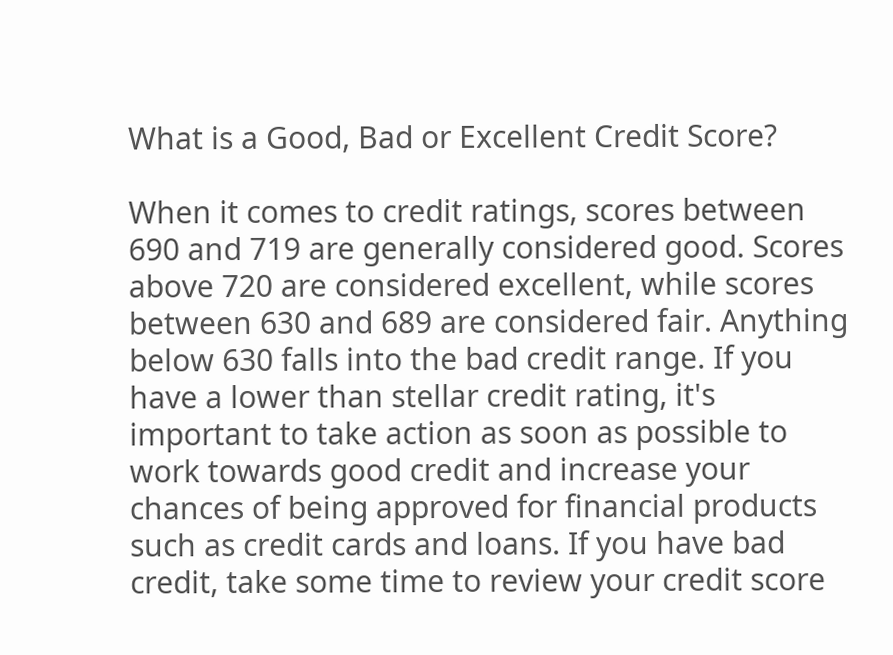What is a Good, Bad or Excellent Credit Score?

When it comes to credit ratings, scores between 690 and 719 are generally considered good. Scores above 720 are considered excellent, while scores between 630 and 689 are considered fair. Anything below 630 falls into the bad credit range. If you have a lower than stellar credit rating, it's important to take action as soon as possible to work towards good credit and increase your chances of being approved for financial products such as credit cards and loans. If you have bad credit, take some time to review your credit score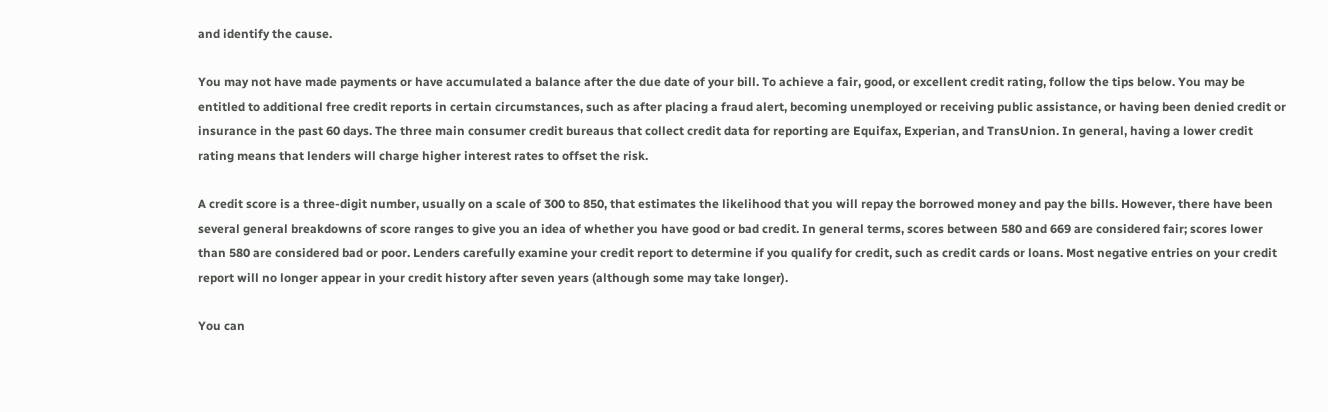and identify the cause.

You may not have made payments or have accumulated a balance after the due date of your bill. To achieve a fair, good, or excellent credit rating, follow the tips below. You may be entitled to additional free credit reports in certain circumstances, such as after placing a fraud alert, becoming unemployed or receiving public assistance, or having been denied credit or insurance in the past 60 days. The three main consumer credit bureaus that collect credit data for reporting are Equifax, Experian, and TransUnion. In general, having a lower credit rating means that lenders will charge higher interest rates to offset the risk.

A credit score is a three-digit number, usually on a scale of 300 to 850, that estimates the likelihood that you will repay the borrowed money and pay the bills. However, there have been several general breakdowns of score ranges to give you an idea of whether you have good or bad credit. In general terms, scores between 580 and 669 are considered fair; scores lower than 580 are considered bad or poor. Lenders carefully examine your credit report to determine if you qualify for credit, such as credit cards or loans. Most negative entries on your credit report will no longer appear in your credit history after seven years (although some may take longer).

You can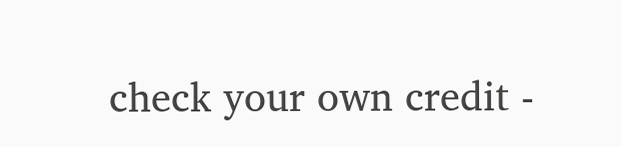check your own credit -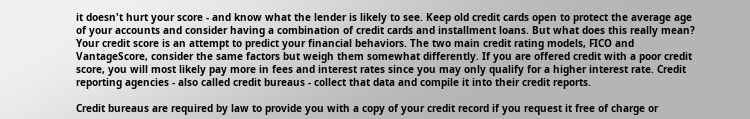it doesn't hurt your score - and know what the lender is likely to see. Keep old credit cards open to protect the average age of your accounts and consider having a combination of credit cards and installment loans. But what does this really mean? Your credit score is an attempt to predict your financial behaviors. The two main credit rating models, FICO and VantageScore, consider the same factors but weigh them somewhat differently. If you are offered credit with a poor credit score, you will most likely pay more in fees and interest rates since you may only qualify for a higher interest rate. Credit reporting agencies - also called credit bureaus - collect that data and compile it into their credit reports.

Credit bureaus are required by law to provide you with a copy of your credit record if you request it free of charge or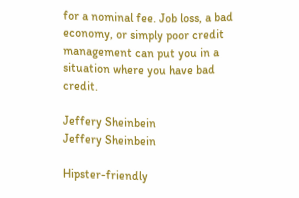for a nominal fee. Job loss, a bad economy, or simply poor credit management can put you in a situation where you have bad credit.

Jeffery Sheinbein
Jeffery Sheinbein

Hipster-friendly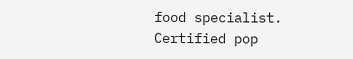food specialist. Certified pop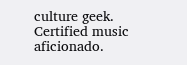culture geek. Certified music aficionado.